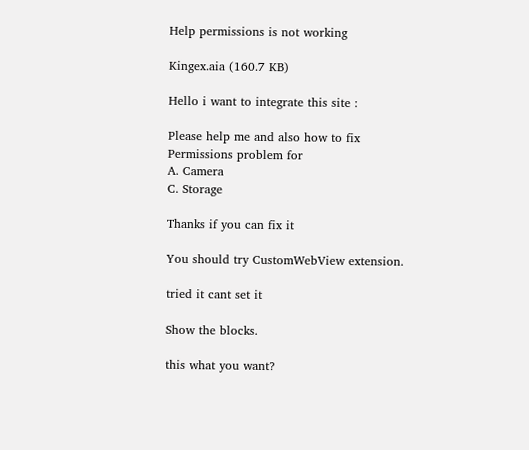Help permissions is not working

Kingex.aia (160.7 KB)

Hello i want to integrate this site :

Please help me and also how to fix
Permissions problem for
A. Camera
C. Storage

Thanks if you can fix it

You should try CustomWebView extension.

tried it cant set it

Show the blocks.

this what you want?